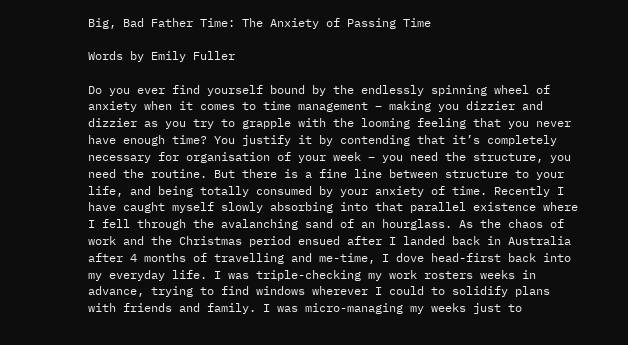Big, Bad Father Time: The Anxiety of Passing Time

Words by Emily Fuller

Do you ever find yourself bound by the endlessly spinning wheel of anxiety when it comes to time management – making you dizzier and dizzier as you try to grapple with the looming feeling that you never have enough time? You justify it by contending that it’s completely necessary for organisation of your week – you need the structure, you need the routine. But there is a fine line between structure to your life, and being totally consumed by your anxiety of time. Recently I have caught myself slowly absorbing into that parallel existence where I fell through the avalanching sand of an hourglass. As the chaos of work and the Christmas period ensued after I landed back in Australia after 4 months of travelling and me-time, I dove head-first back into my everyday life. I was triple-checking my work rosters weeks in advance, trying to find windows wherever I could to solidify plans with friends and family. I was micro-managing my weeks just to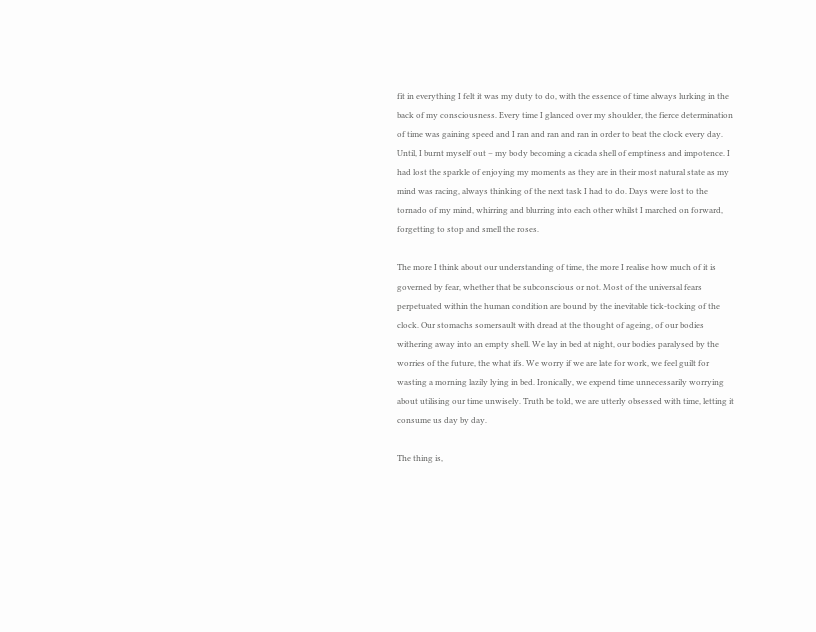fit in everything I felt it was my duty to do, with the essence of time always lurking in the back of my consciousness. Every time I glanced over my shoulder, the fierce determination of time was gaining speed and I ran and ran and ran in order to beat the clock every day. Until, I burnt myself out – my body becoming a cicada shell of emptiness and impotence. I had lost the sparkle of enjoying my moments as they are in their most natural state as my mind was racing, always thinking of the next task I had to do. Days were lost to the tornado of my mind, whirring and blurring into each other whilst I marched on forward, forgetting to stop and smell the roses.

The more I think about our understanding of time, the more I realise how much of it is governed by fear, whether that be subconscious or not. Most of the universal fears perpetuated within the human condition are bound by the inevitable tick-tocking of the clock. Our stomachs somersault with dread at the thought of ageing, of our bodies withering away into an empty shell. We lay in bed at night, our bodies paralysed by the worries of the future, the what ifs. We worry if we are late for work, we feel guilt for wasting a morning lazily lying in bed. Ironically, we expend time unnecessarily worrying about utilising our time unwisely. Truth be told, we are utterly obsessed with time, letting it consume us day by day.

The thing is,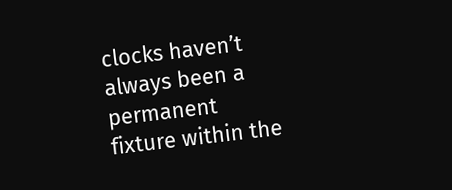clocks haven’t always been a permanent fixture within the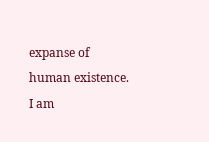expanse of human existence. I am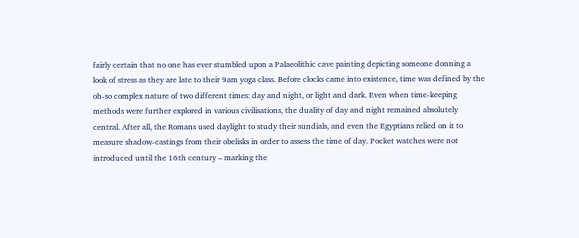fairly certain that no one has ever stumbled upon a Palaeolithic cave painting depicting someone donning a look of stress as they are late to their 9am yoga class. Before clocks came into existence, time was defined by the oh-so complex nature of two different times: day and night, or light and dark. Even when time-keeping methods were further explored in various civilisations, the duality of day and night remained absolutely central. After all, the Romans used daylight to study their sundials, and even the Egyptians relied on it to measure shadow-castings from their obelisks in order to assess the time of day. Pocket watches were not introduced until the 16th century – marking the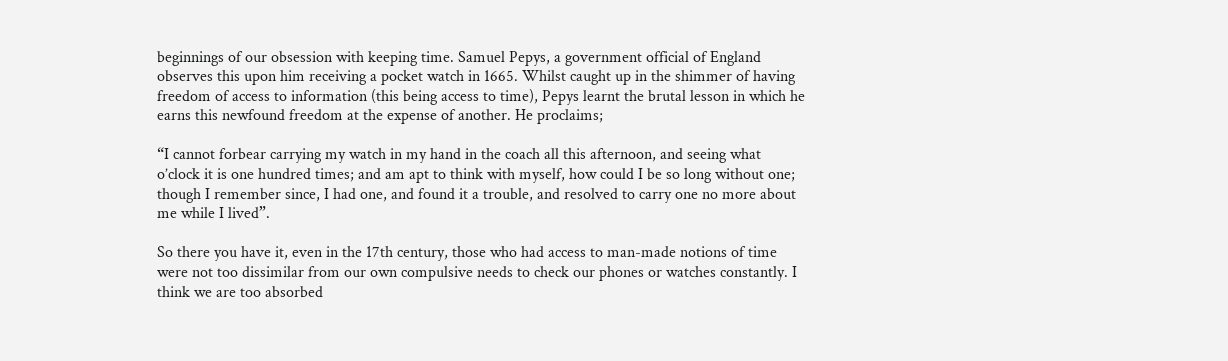beginnings of our obsession with keeping time. Samuel Pepys, a government official of England observes this upon him receiving a pocket watch in 1665. Whilst caught up in the shimmer of having freedom of access to information (this being access to time), Pepys learnt the brutal lesson in which he earns this newfound freedom at the expense of another. He proclaims;

“I cannot forbear carrying my watch in my hand in the coach all this afternoon, and seeing what o’clock it is one hundred times; and am apt to think with myself, how could I be so long without one; though I remember since, I had one, and found it a trouble, and resolved to carry one no more about me while I lived”.

So there you have it, even in the 17th century, those who had access to man-made notions of time were not too dissimilar from our own compulsive needs to check our phones or watches constantly. I think we are too absorbed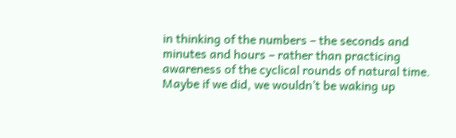in thinking of the numbers – the seconds and minutes and hours – rather than practicing awareness of the cyclical rounds of natural time. Maybe if we did, we wouldn’t be waking up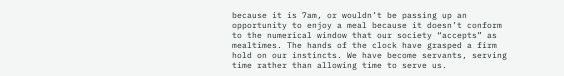because it is 7am, or wouldn’t be passing up an opportunity to enjoy a meal because it doesn’t conform to the numerical window that our society “accepts” as mealtimes. The hands of the clock have grasped a firm hold on our instincts. We have become servants, serving time rather than allowing time to serve us.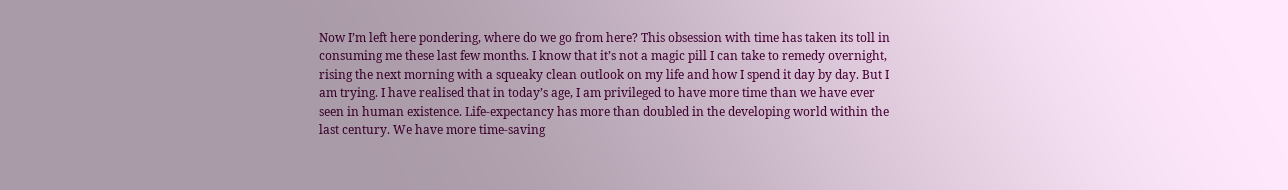Now I’m left here pondering, where do we go from here? This obsession with time has taken its toll in consuming me these last few months. I know that it’s not a magic pill I can take to remedy overnight, rising the next morning with a squeaky clean outlook on my life and how I spend it day by day. But I am trying. I have realised that in today’s age, I am privileged to have more time than we have ever seen in human existence. Life-expectancy has more than doubled in the developing world within the last century. We have more time-saving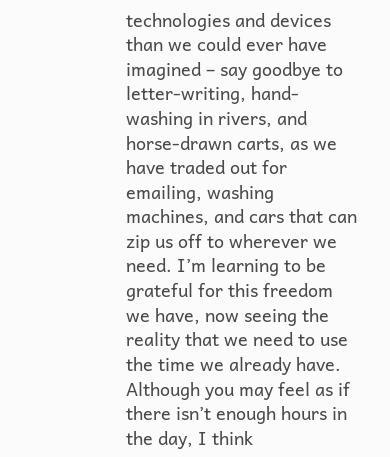technologies and devices than we could ever have imagined – say goodbye to letter-writing, hand-washing in rivers, and horse-drawn carts, as we have traded out for emailing, washing machines, and cars that can zip us off to wherever we need. I’m learning to be grateful for this freedom we have, now seeing the reality that we need to use the time we already have. Although you may feel as if there isn’t enough hours in the day, I think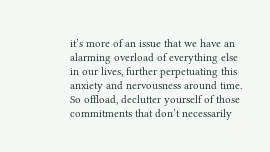it’s more of an issue that we have an alarming overload of everything else in our lives, further perpetuating this anxiety and nervousness around time. So offload, declutter yourself of those commitments that don’t necessarily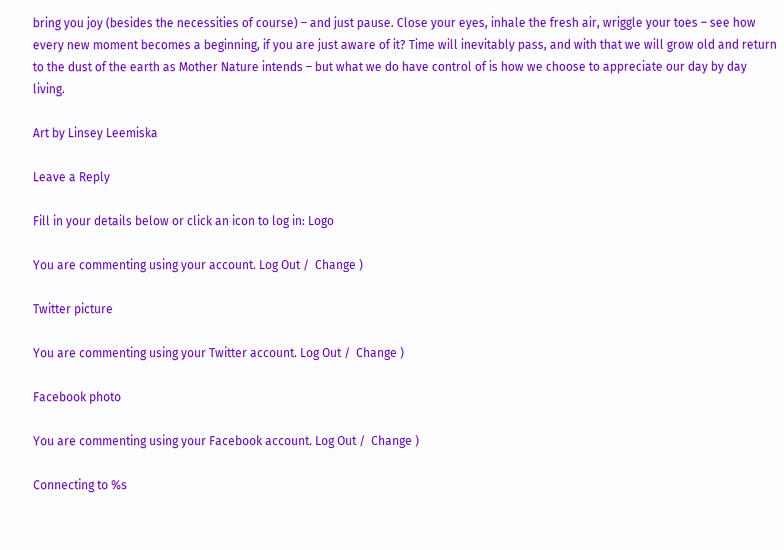bring you joy (besides the necessities of course) – and just pause. Close your eyes, inhale the fresh air, wriggle your toes – see how every new moment becomes a beginning, if you are just aware of it? Time will inevitably pass, and with that we will grow old and return to the dust of the earth as Mother Nature intends – but what we do have control of is how we choose to appreciate our day by day living.

Art by Linsey Leemiska

Leave a Reply

Fill in your details below or click an icon to log in: Logo

You are commenting using your account. Log Out /  Change )

Twitter picture

You are commenting using your Twitter account. Log Out /  Change )

Facebook photo

You are commenting using your Facebook account. Log Out /  Change )

Connecting to %s